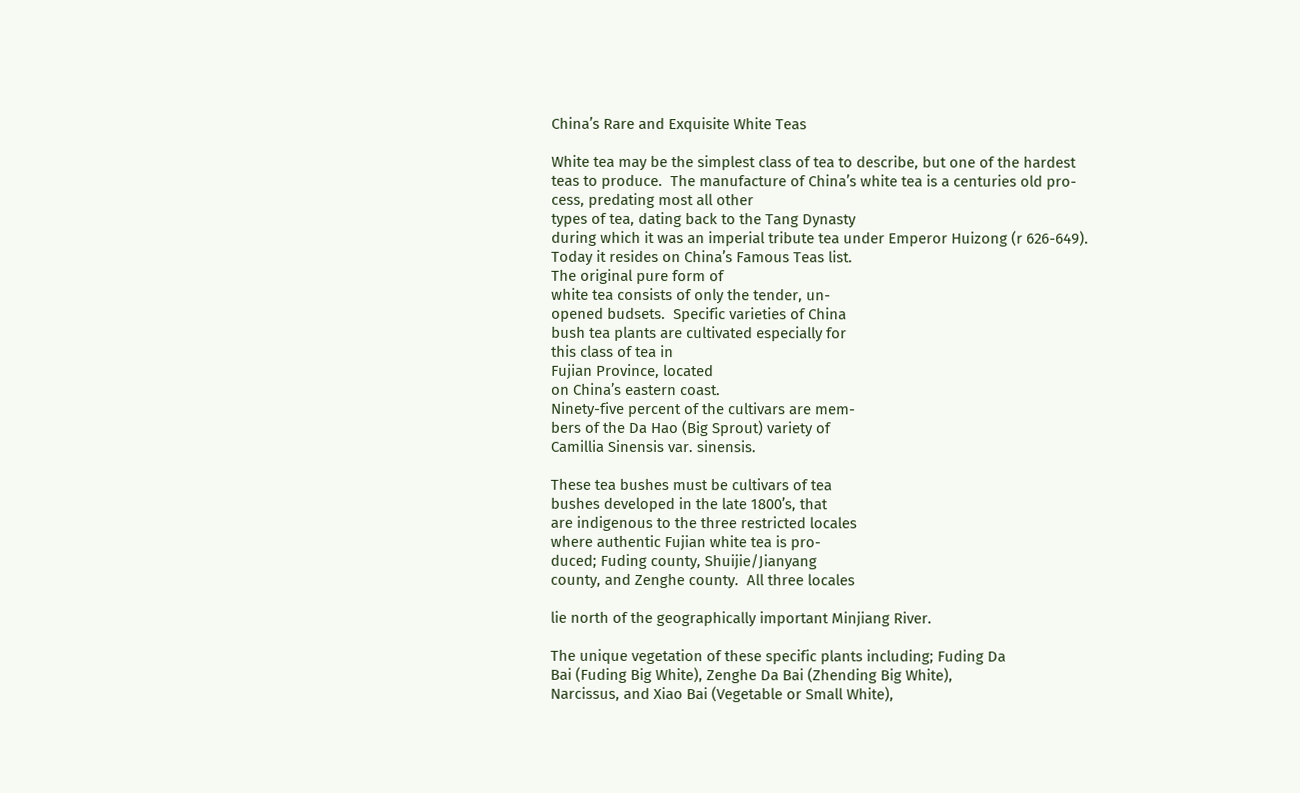China’s Rare and Exquisite White Teas

White tea may be the simplest class of tea to describe, but one of the hardest
teas to produce.  The manufacture of China’s white tea is a centuries old pro-
cess, predating most all other
types of tea, dating back to the Tang Dynasty
during which it was an imperial tribute tea under Emperor Huizong (r 626-649).
Today it resides on China’s Famous Teas list.
The original pure form of
white tea consists of only the tender, un-
opened budsets.  Specific varieties of China
bush tea plants are cultivated especially for
this class of tea in
Fujian Province, located
on China’s eastern coast.
Ninety-five percent of the cultivars are mem-
bers of the Da Hao (Big Sprout) variety of
Camillia Sinensis var. sinensis.

These tea bushes must be cultivars of tea
bushes developed in the late 1800’s, that
are indigenous to the three restricted locales
where authentic Fujian white tea is pro-
duced; Fuding county, Shuijie/Jianyang
county, and Zenghe county.  All three locales

lie north of the geographically important Minjiang River.

The unique vegetation of these specific plants including; Fuding Da
Bai (Fuding Big White), Zenghe Da Bai (Zhending Big White),
Narcissus, and Xiao Bai (Vegetable or Small White),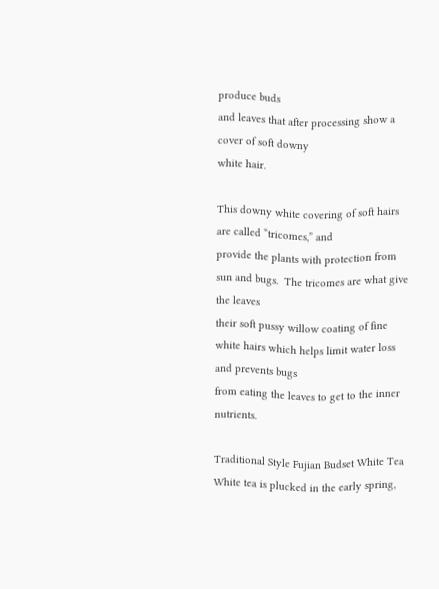produce buds
and leaves that after processing show a cover of soft downy
white hair.

This downy white covering of soft hairs are called “tricomes,” and
provide the plants with protection from sun and bugs.  The tricomes are what give the leaves
their soft pussy willow coating of fine white hairs which helps limit water loss and prevents bugs
from eating the leaves to get to the inner nutrients.

Traditional Style Fujian Budset White Tea
White tea is plucked in the early spring,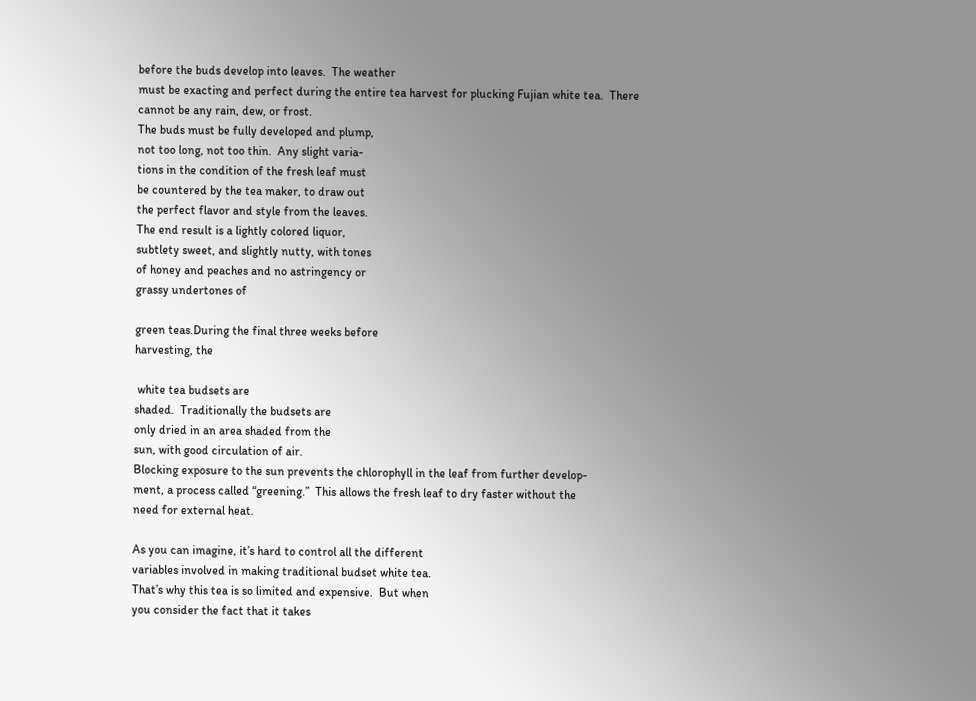before the buds develop into leaves.  The weather
must be exacting and perfect during the entire tea harvest for plucking Fujian white tea.  There
cannot be any rain, dew, or frost.
The buds must be fully developed and plump,
not too long, not too thin.  Any slight varia-
tions in the condition of the fresh leaf must
be countered by the tea maker, to draw out
the perfect flavor and style from the leaves.
The end result is a lightly colored liquor,
subtlety sweet, and slightly nutty, with tones
of honey and peaches and no astringency or
grassy undertones of

green teas.During the final three weeks before
harvesting, the

 white tea budsets are
shaded.  Traditionally the budsets are
only dried in an area shaded from the
sun, with good circulation of air.
Blocking exposure to the sun prevents the chlorophyll in the leaf from further develop-
ment, a process called “greening.”  This allows the fresh leaf to dry faster without the
need for external heat.

As you can imagine, it’s hard to control all the different
variables involved in making traditional budset white tea.
That’s why this tea is so limited and expensive.  But when
you consider the fact that it takes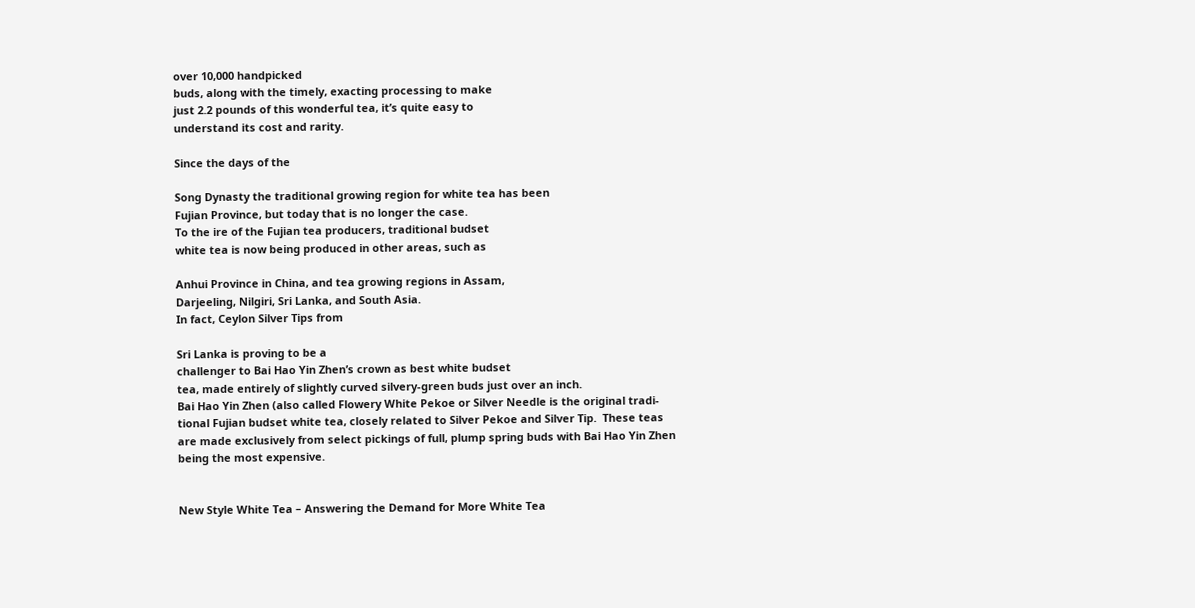over 10,000 handpicked
buds, along with the timely, exacting processing to make
just 2.2 pounds of this wonderful tea, it’s quite easy to
understand its cost and rarity.

Since the days of the

Song Dynasty the traditional growing region for white tea has been
Fujian Province, but today that is no longer the case.
To the ire of the Fujian tea producers, traditional budset
white tea is now being produced in other areas, such as

Anhui Province in China, and tea growing regions in Assam,
Darjeeling, Nilgiri, Sri Lanka, and South Asia.
In fact, Ceylon Silver Tips from

Sri Lanka is proving to be a
challenger to Bai Hao Yin Zhen’s crown as best white budset
tea, made entirely of slightly curved silvery-green buds just over an inch.
Bai Hao Yin Zhen (also called Flowery White Pekoe or Silver Needle is the original tradi-
tional Fujian budset white tea, closely related to Silver Pekoe and Silver Tip.  These teas
are made exclusively from select pickings of full, plump spring buds with Bai Hao Yin Zhen
being the most expensive.


New Style White Tea – Answering the Demand for More White Tea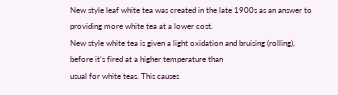New style leaf white tea was created in the late 1900s as an answer to providing more white tea at a lower cost.
New style white tea is given a light oxidation and bruising (rolling), before it’s fired at a higher temperature than
usual for white teas. This causes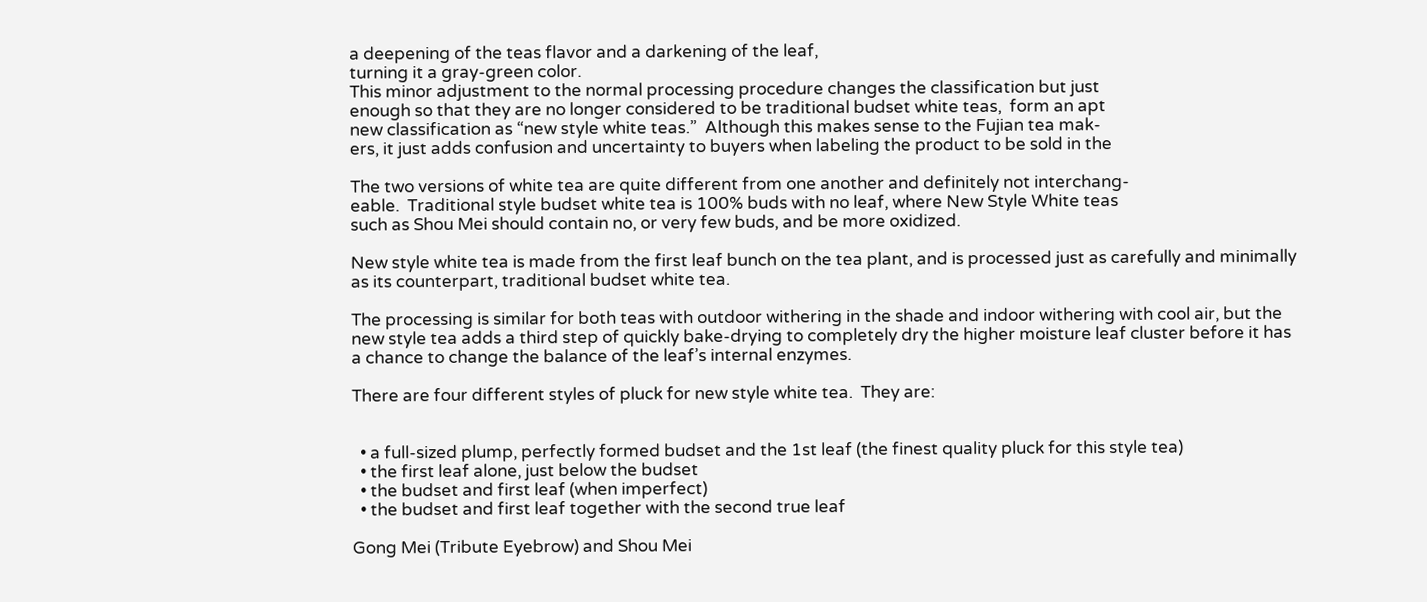a deepening of the teas flavor and a darkening of the leaf,
turning it a gray-green color.
This minor adjustment to the normal processing procedure changes the classification but just
enough so that they are no longer considered to be traditional budset white teas,  form an apt
new classification as “new style white teas.”  Although this makes sense to the Fujian tea mak-
ers, it just adds confusion and uncertainty to buyers when labeling the product to be sold in the

The two versions of white tea are quite different from one another and definitely not interchang-
eable.  Traditional style budset white tea is 100% buds with no leaf, where New Style White teas
such as Shou Mei should contain no, or very few buds, and be more oxidized.

New style white tea is made from the first leaf bunch on the tea plant, and is processed just as carefully and minimally
as its counterpart, traditional budset white tea.

The processing is similar for both teas with outdoor withering in the shade and indoor withering with cool air, but the
new style tea adds a third step of quickly bake-drying to completely dry the higher moisture leaf cluster before it has
a chance to change the balance of the leaf’s internal enzymes.

There are four different styles of pluck for new style white tea.  They are:


  • a full-sized plump, perfectly formed budset and the 1st leaf (the finest quality pluck for this style tea)
  • the first leaf alone, just below the budset
  • the budset and first leaf (when imperfect)
  • the budset and first leaf together with the second true leaf

Gong Mei (Tribute Eyebrow) and Shou Mei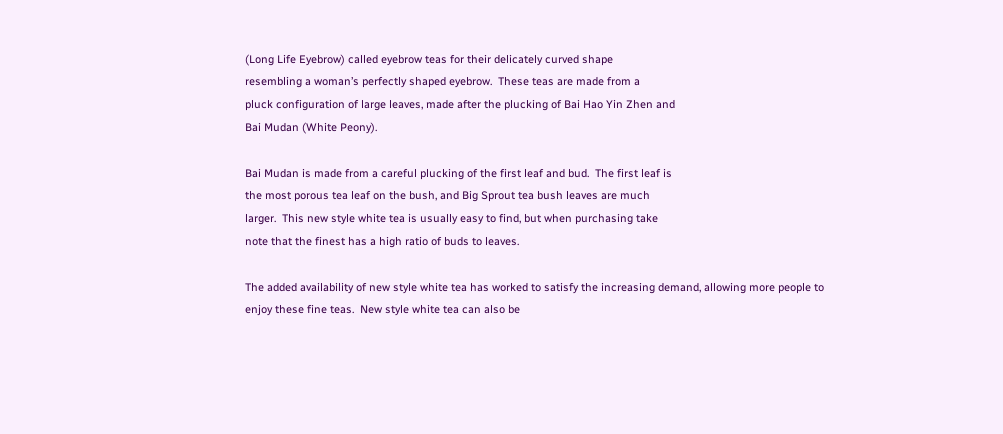(Long Life Eyebrow) called eyebrow teas for their delicately curved shape
resembling a woman’s perfectly shaped eyebrow.  These teas are made from a
pluck configuration of large leaves, made after the plucking of Bai Hao Yin Zhen and
Bai Mudan (White Peony).

Bai Mudan is made from a careful plucking of the first leaf and bud.  The first leaf is
the most porous tea leaf on the bush, and Big Sprout tea bush leaves are much
larger.  This new style white tea is usually easy to find, but when purchasing take
note that the finest has a high ratio of buds to leaves.

The added availability of new style white tea has worked to satisfy the increasing demand, allowing more people to
enjoy these fine teas.  New style white tea can also be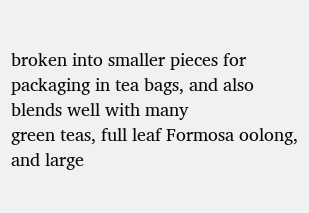broken into smaller pieces for packaging in tea bags, and also
blends well with many
green teas, full leaf Formosa oolong, and large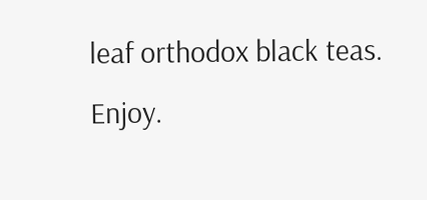leaf orthodox black teas.  Enjoy.